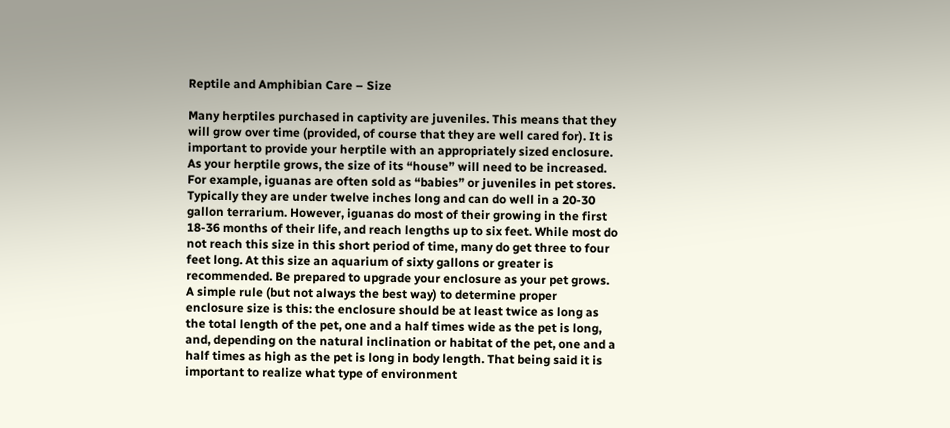Reptile and Amphibian Care – Size

Many herptiles purchased in captivity are juveniles. This means that they will grow over time (provided, of course that they are well cared for). It is important to provide your herptile with an appropriately sized enclosure. As your herptile grows, the size of its “house” will need to be increased. For example, iguanas are often sold as “babies” or juveniles in pet stores. Typically they are under twelve inches long and can do well in a 20-30 gallon terrarium. However, iguanas do most of their growing in the first 18-36 months of their life, and reach lengths up to six feet. While most do not reach this size in this short period of time, many do get three to four feet long. At this size an aquarium of sixty gallons or greater is recommended. Be prepared to upgrade your enclosure as your pet grows. A simple rule (but not always the best way) to determine proper enclosure size is this: the enclosure should be at least twice as long as the total length of the pet, one and a half times wide as the pet is long, and, depending on the natural inclination or habitat of the pet, one and a half times as high as the pet is long in body length. That being said it is important to realize what type of environment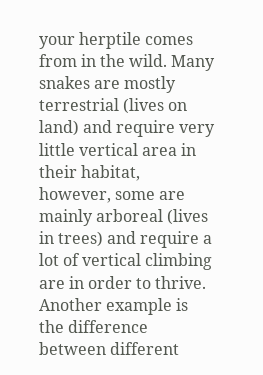your herptile comes from in the wild. Many snakes are mostly terrestrial (lives on land) and require very little vertical area in their habitat, however, some are mainly arboreal (lives in trees) and require a lot of vertical climbing are in order to thrive. Another example is the difference between different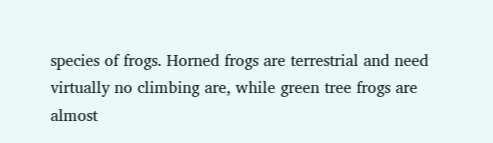species of frogs. Horned frogs are terrestrial and need virtually no climbing are, while green tree frogs are almost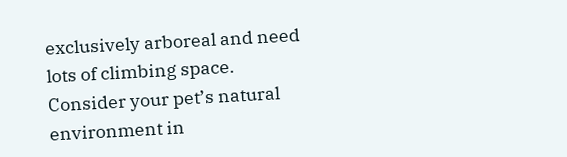exclusively arboreal and need lots of climbing space. Consider your pet’s natural environment in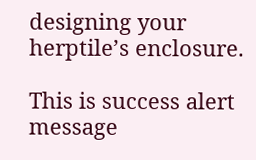designing your herptile’s enclosure.

This is success alert message